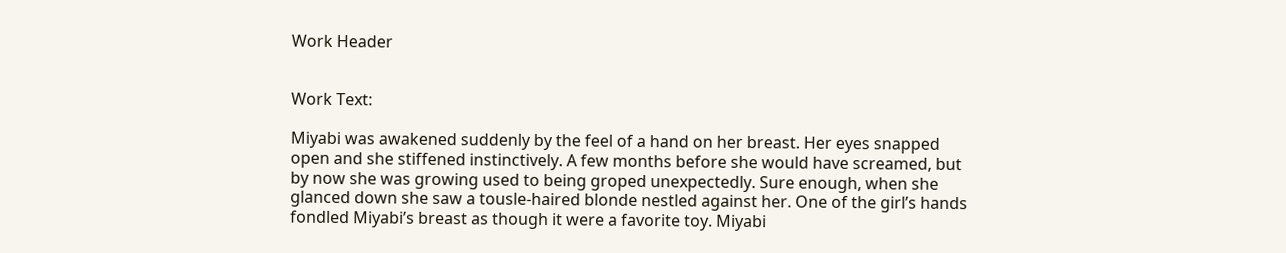Work Header


Work Text:

Miyabi was awakened suddenly by the feel of a hand on her breast. Her eyes snapped open and she stiffened instinctively. A few months before she would have screamed, but by now she was growing used to being groped unexpectedly. Sure enough, when she glanced down she saw a tousle-haired blonde nestled against her. One of the girl’s hands fondled Miyabi’s breast as though it were a favorite toy. Miyabi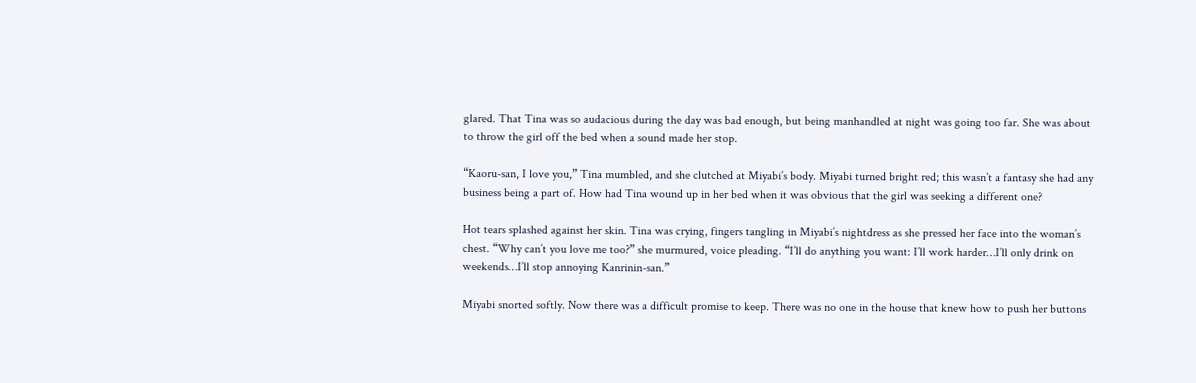glared. That Tina was so audacious during the day was bad enough, but being manhandled at night was going too far. She was about to throw the girl off the bed when a sound made her stop.

“Kaoru-san, I love you,” Tina mumbled, and she clutched at Miyabi’s body. Miyabi turned bright red; this wasn’t a fantasy she had any business being a part of. How had Tina wound up in her bed when it was obvious that the girl was seeking a different one?

Hot tears splashed against her skin. Tina was crying, fingers tangling in Miyabi’s nightdress as she pressed her face into the woman’s chest. “Why can’t you love me too?” she murmured, voice pleading. “I’ll do anything you want: I’ll work harder…I’ll only drink on weekends…I’ll stop annoying Kanrinin-san.”

Miyabi snorted softly. Now there was a difficult promise to keep. There was no one in the house that knew how to push her buttons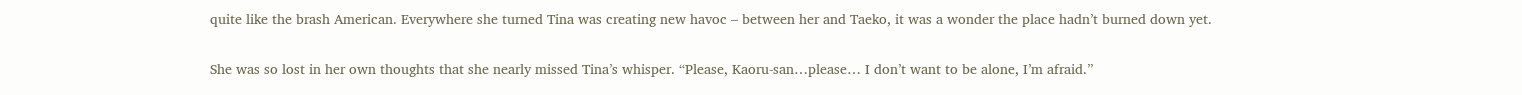quite like the brash American. Everywhere she turned Tina was creating new havoc – between her and Taeko, it was a wonder the place hadn’t burned down yet.

She was so lost in her own thoughts that she nearly missed Tina’s whisper. “Please, Kaoru-san…please… I don’t want to be alone, I’m afraid.”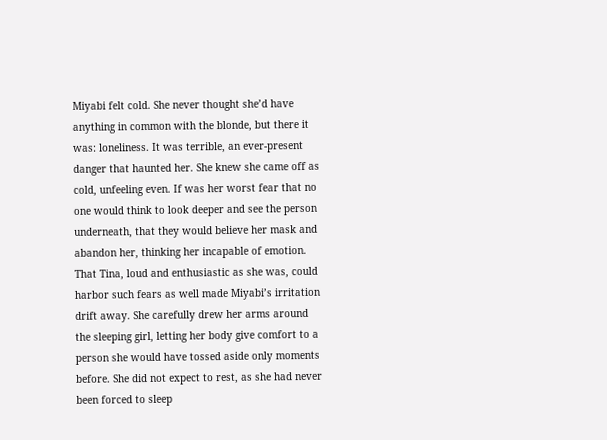Miyabi felt cold. She never thought she’d have anything in common with the blonde, but there it was: loneliness. It was terrible, an ever-present danger that haunted her. She knew she came off as cold, unfeeling even. If was her worst fear that no one would think to look deeper and see the person underneath, that they would believe her mask and abandon her, thinking her incapable of emotion. That Tina, loud and enthusiastic as she was, could harbor such fears as well made Miyabi’s irritation drift away. She carefully drew her arms around the sleeping girl, letting her body give comfort to a person she would have tossed aside only moments before. She did not expect to rest, as she had never been forced to sleep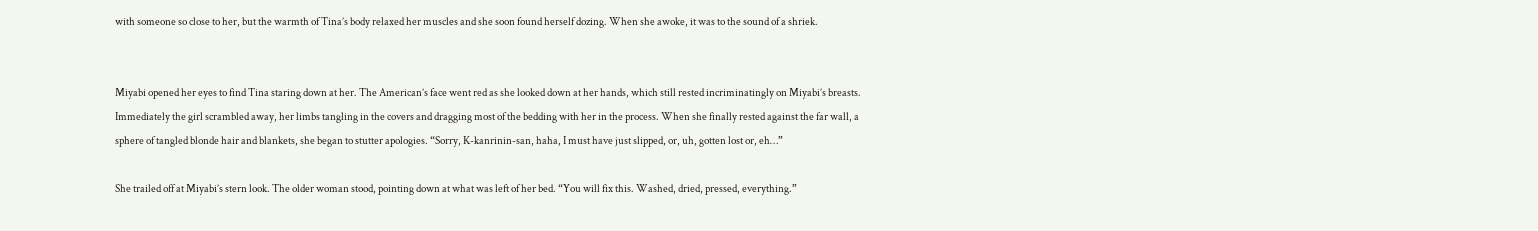with someone so close to her, but the warmth of Tina’s body relaxed her muscles and she soon found herself dozing. When she awoke, it was to the sound of a shriek.


Miyabi opened her eyes to find Tina staring down at her. The American’s face went red as she looked down at her hands, which still rested incriminatingly on Miyabi’s breasts. Immediately the girl scrambled away, her limbs tangling in the covers and dragging most of the bedding with her in the process. When she finally rested against the far wall, a sphere of tangled blonde hair and blankets, she began to stutter apologies. “Sorry, K-kanrinin-san, haha, I must have just slipped, or, uh, gotten lost or, eh…”

She trailed off at Miyabi’s stern look. The older woman stood, pointing down at what was left of her bed. “You will fix this. Washed, dried, pressed, everything.”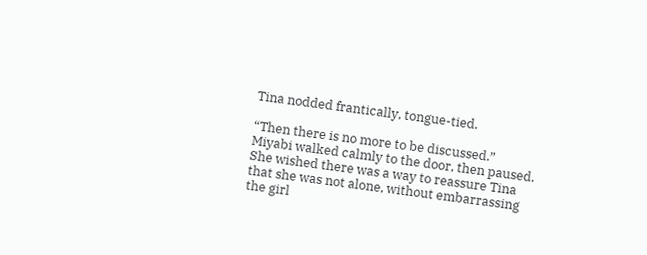Tina nodded frantically, tongue-tied.

“Then there is no more to be discussed.” Miyabi walked calmly to the door, then paused. She wished there was a way to reassure Tina that she was not alone, without embarrassing the girl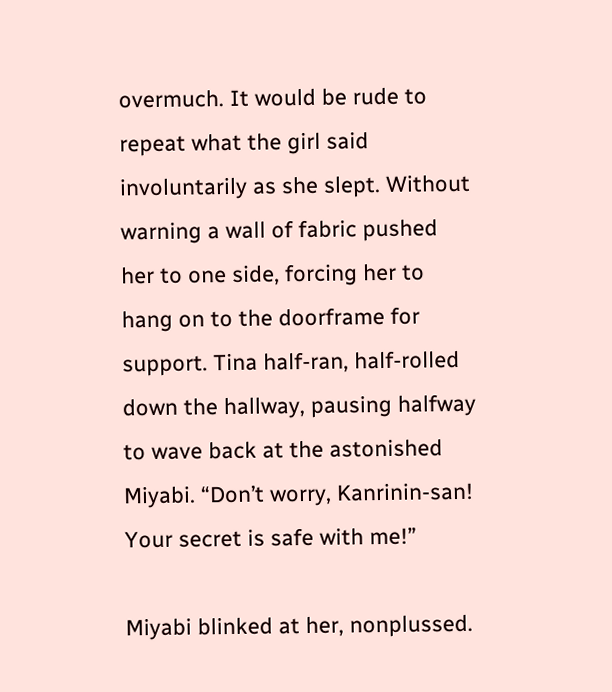overmuch. It would be rude to repeat what the girl said involuntarily as she slept. Without warning a wall of fabric pushed her to one side, forcing her to hang on to the doorframe for support. Tina half-ran, half-rolled down the hallway, pausing halfway to wave back at the astonished Miyabi. “Don’t worry, Kanrinin-san! Your secret is safe with me!”

Miyabi blinked at her, nonplussed.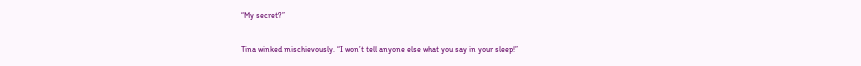“My secret?”

Tina winked mischievously. “I won’t tell anyone else what you say in your sleep!”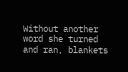Without another word she turned and ran, blankets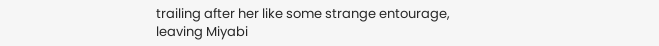trailing after her like some strange entourage, leaving Miyabi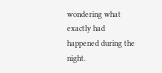wondering what exactly had happened during the night.